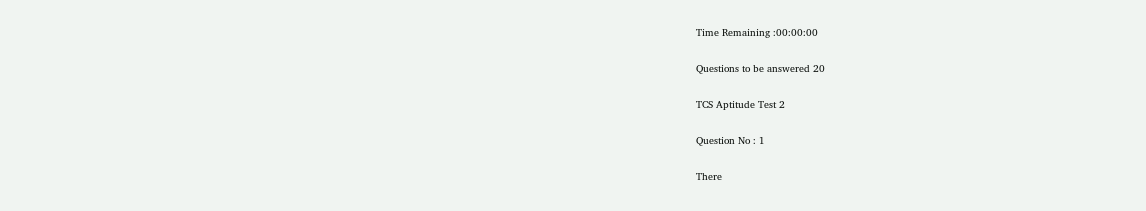Time Remaining :00:00:00

Questions to be answered 20

TCS Aptitude Test 2

Question No : 1

There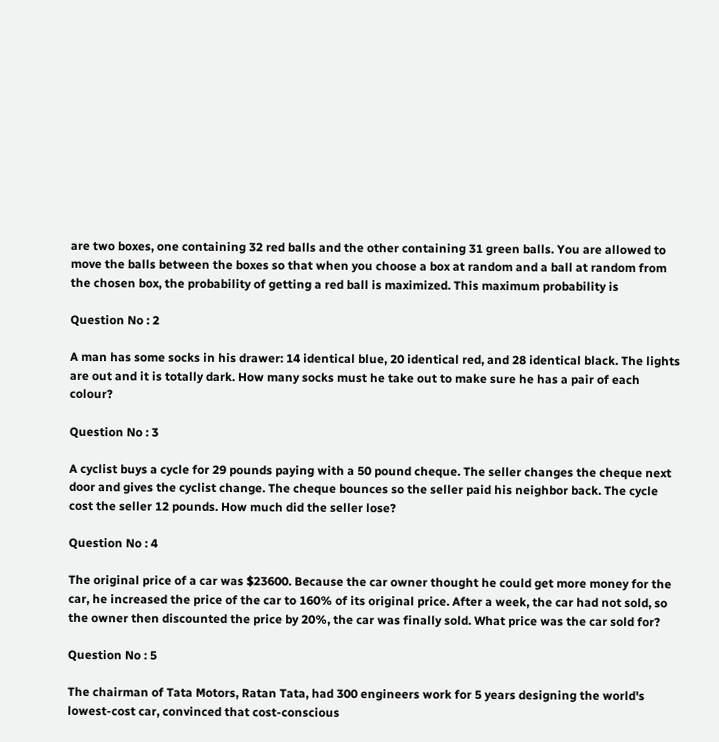are two boxes, one containing 32 red balls and the other containing 31 green balls. You are allowed to move the balls between the boxes so that when you choose a box at random and a ball at random from the chosen box, the probability of getting a red ball is maximized. This maximum probability is

Question No : 2

A man has some socks in his drawer: 14 identical blue, 20 identical red, and 28 identical black. The lights are out and it is totally dark. How many socks must he take out to make sure he has a pair of each colour?

Question No : 3

A cyclist buys a cycle for 29 pounds paying with a 50 pound cheque. The seller changes the cheque next door and gives the cyclist change. The cheque bounces so the seller paid his neighbor back. The cycle cost the seller 12 pounds. How much did the seller lose?

Question No : 4

The original price of a car was $23600. Because the car owner thought he could get more money for the car, he increased the price of the car to 160% of its original price. After a week, the car had not sold, so the owner then discounted the price by 20%, the car was finally sold. What price was the car sold for?

Question No : 5

The chairman of Tata Motors, Ratan Tata, had 300 engineers work for 5 years designing the world's lowest-cost car, convinced that cost-conscious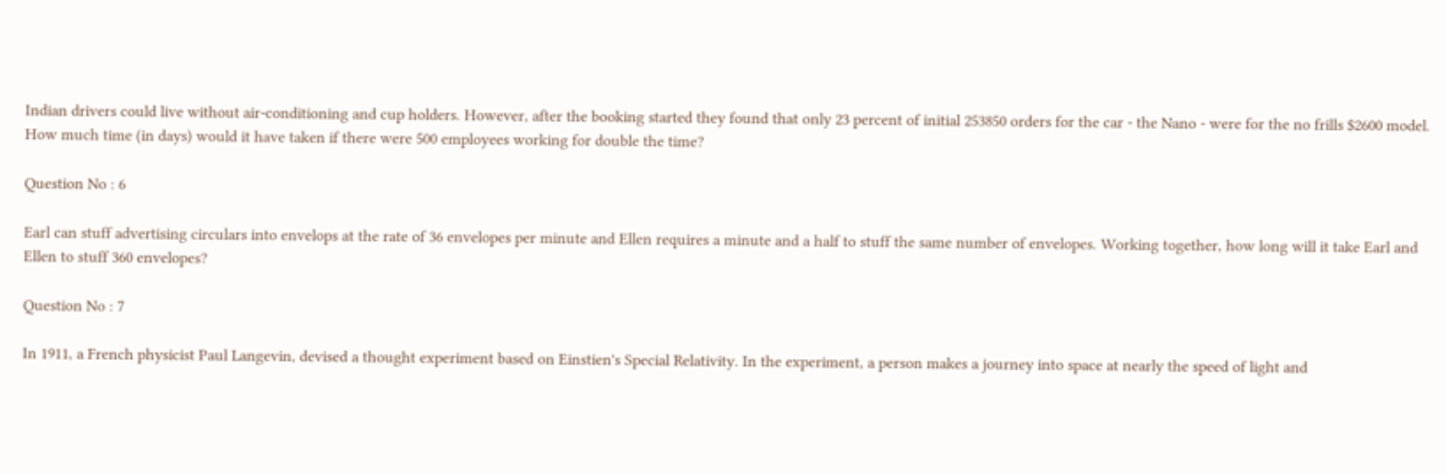Indian drivers could live without air-conditioning and cup holders. However, after the booking started they found that only 23 percent of initial 253850 orders for the car - the Nano - were for the no frills $2600 model. How much time (in days) would it have taken if there were 500 employees working for double the time?

Question No : 6

Earl can stuff advertising circulars into envelops at the rate of 36 envelopes per minute and Ellen requires a minute and a half to stuff the same number of envelopes. Working together, how long will it take Earl and Ellen to stuff 360 envelopes?

Question No : 7

In 1911, a French physicist Paul Langevin, devised a thought experiment based on Einstien's Special Relativity. In the experiment, a person makes a journey into space at nearly the speed of light and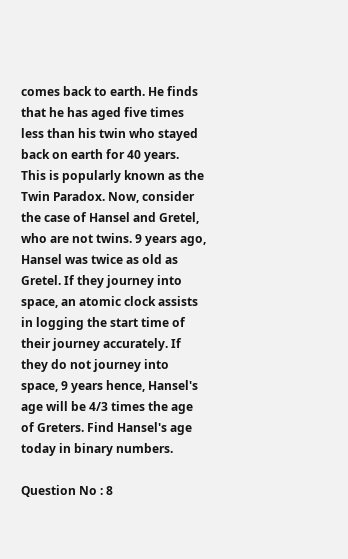comes back to earth. He finds that he has aged five times less than his twin who stayed back on earth for 40 years. This is popularly known as the Twin Paradox. Now, consider the case of Hansel and Gretel, who are not twins. 9 years ago, Hansel was twice as old as Gretel. If they journey into space, an atomic clock assists in logging the start time of their journey accurately. If they do not journey into space, 9 years hence, Hansel's age will be 4/3 times the age of Greters. Find Hansel's age today in binary numbers.

Question No : 8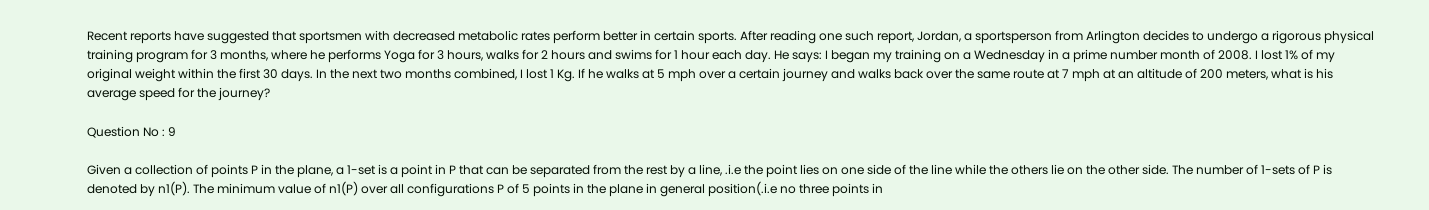Recent reports have suggested that sportsmen with decreased metabolic rates perform better in certain sports. After reading one such report, Jordan, a sportsperson from Arlington decides to undergo a rigorous physical training program for 3 months, where he performs Yoga for 3 hours, walks for 2 hours and swims for 1 hour each day. He says: I began my training on a Wednesday in a prime number month of 2008. I lost 1% of my original weight within the first 30 days. In the next two months combined, I lost 1 Kg. If he walks at 5 mph over a certain journey and walks back over the same route at 7 mph at an altitude of 200 meters, what is his average speed for the journey?

Question No : 9

Given a collection of points P in the plane, a 1-set is a point in P that can be separated from the rest by a line, .i.e the point lies on one side of the line while the others lie on the other side. The number of 1-sets of P is denoted by n1(P). The minimum value of n1(P) over all configurations P of 5 points in the plane in general position(.i.e no three points in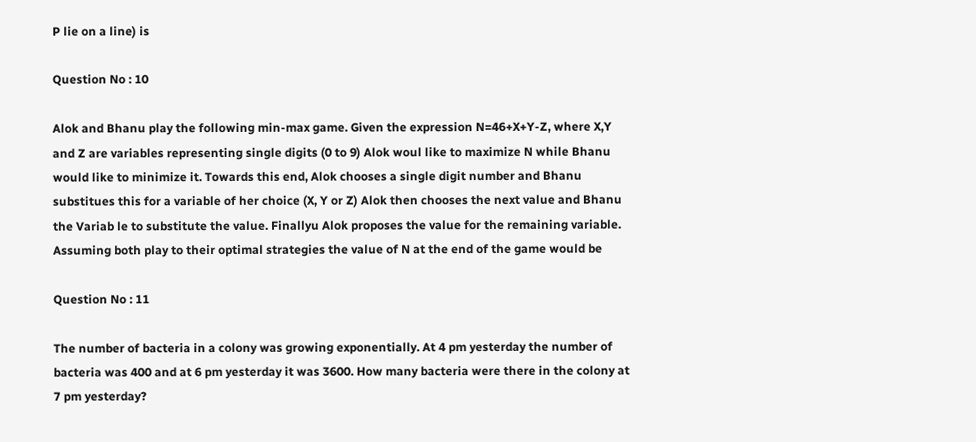P lie on a line) is

Question No : 10

Alok and Bhanu play the following min-max game. Given the expression N=46+X+Y-Z, where X,Y and Z are variables representing single digits (0 to 9) Alok woul like to maximize N while Bhanu would like to minimize it. Towards this end, Alok chooses a single digit number and Bhanu substitues this for a variable of her choice (X, Y or Z) Alok then chooses the next value and Bhanu the Variab le to substitute the value. Finallyu Alok proposes the value for the remaining variable. Assuming both play to their optimal strategies the value of N at the end of the game would be

Question No : 11

The number of bacteria in a colony was growing exponentially. At 4 pm yesterday the number of bacteria was 400 and at 6 pm yesterday it was 3600. How many bacteria were there in the colony at 7 pm yesterday?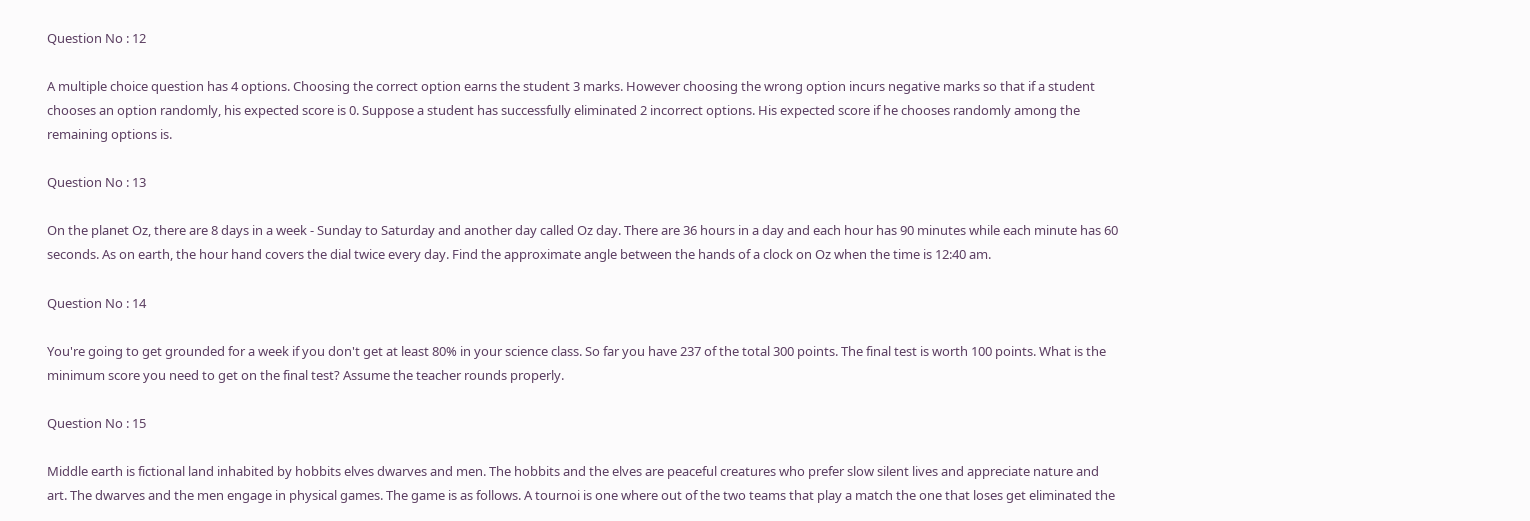Question No : 12

A multiple choice question has 4 options. Choosing the correct option earns the student 3 marks. However choosing the wrong option incurs negative marks so that if a student chooses an option randomly, his expected score is 0. Suppose a student has successfully eliminated 2 incorrect options. His expected score if he chooses randomly among the remaining options is.

Question No : 13

On the planet Oz, there are 8 days in a week - Sunday to Saturday and another day called Oz day. There are 36 hours in a day and each hour has 90 minutes while each minute has 60 seconds. As on earth, the hour hand covers the dial twice every day. Find the approximate angle between the hands of a clock on Oz when the time is 12:40 am.

Question No : 14

You're going to get grounded for a week if you don't get at least 80% in your science class. So far you have 237 of the total 300 points. The final test is worth 100 points. What is the minimum score you need to get on the final test? Assume the teacher rounds properly.

Question No : 15

Middle earth is fictional land inhabited by hobbits elves dwarves and men. The hobbits and the elves are peaceful creatures who prefer slow silent lives and appreciate nature and art. The dwarves and the men engage in physical games. The game is as follows. A tournoi is one where out of the two teams that play a match the one that loses get eliminated the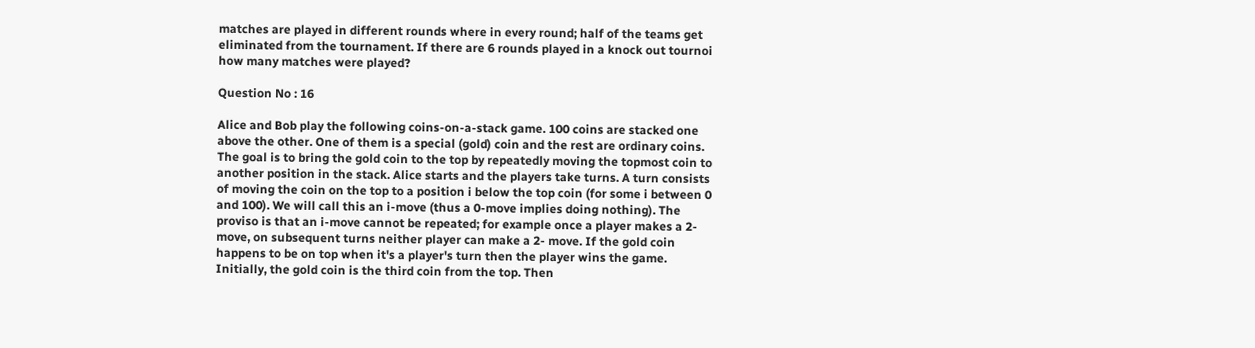matches are played in different rounds where in every round; half of the teams get eliminated from the tournament. If there are 6 rounds played in a knock out tournoi how many matches were played?

Question No : 16

Alice and Bob play the following coins-on-a-stack game. 100 coins are stacked one above the other. One of them is a special (gold) coin and the rest are ordinary coins. The goal is to bring the gold coin to the top by repeatedly moving the topmost coin to another position in the stack. Alice starts and the players take turns. A turn consists of moving the coin on the top to a position i below the top coin (for some i between 0 and 100). We will call this an i-move (thus a 0-move implies doing nothing). The proviso is that an i-move cannot be repeated; for example once a player makes a 2-move, on subsequent turns neither player can make a 2- move. If the gold coin happens to be on top when it's a player's turn then the player wins the game. Initially, the gold coin is the third coin from the top. Then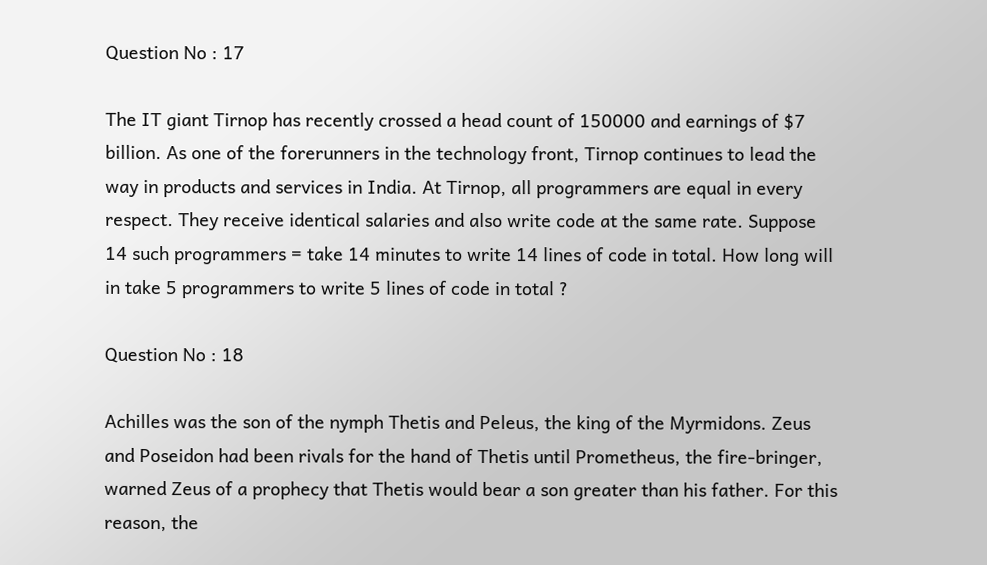Question No : 17

The IT giant Tirnop has recently crossed a head count of 150000 and earnings of $7 billion. As one of the forerunners in the technology front, Tirnop continues to lead the way in products and services in India. At Tirnop, all programmers are equal in every respect. They receive identical salaries and also write code at the same rate. Suppose 14 such programmers = take 14 minutes to write 14 lines of code in total. How long will in take 5 programmers to write 5 lines of code in total ?

Question No : 18

Achilles was the son of the nymph Thetis and Peleus, the king of the Myrmidons. Zeus and Poseidon had been rivals for the hand of Thetis until Prometheus, the fire-bringer, warned Zeus of a prophecy that Thetis would bear a son greater than his father. For this reason, the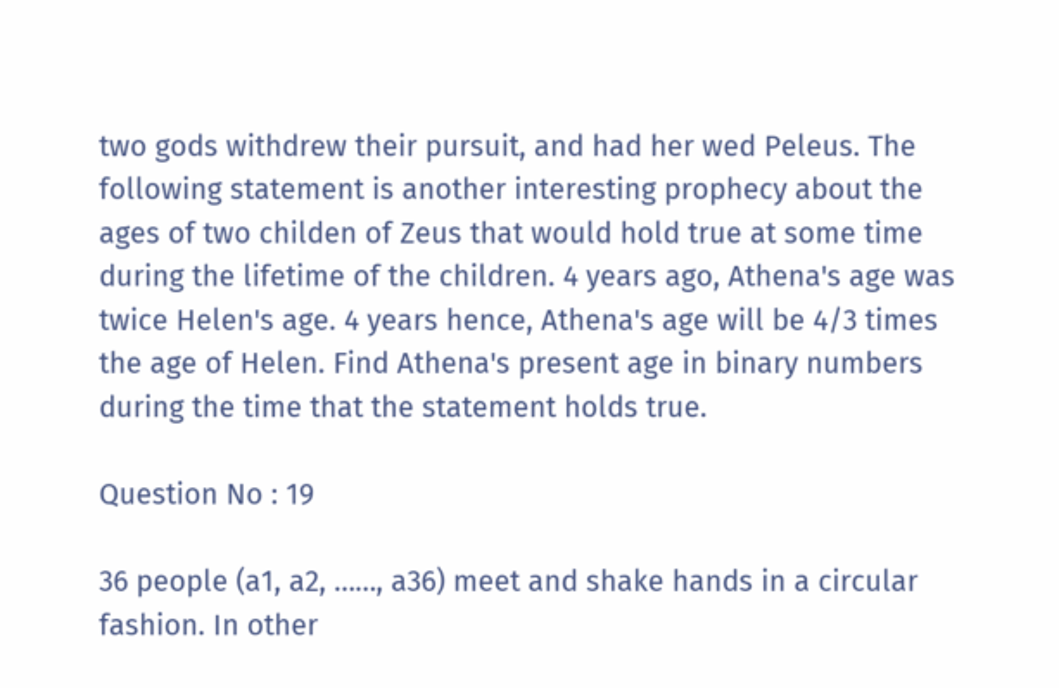two gods withdrew their pursuit, and had her wed Peleus. The following statement is another interesting prophecy about the ages of two childen of Zeus that would hold true at some time during the lifetime of the children. 4 years ago, Athena's age was twice Helen's age. 4 years hence, Athena's age will be 4/3 times the age of Helen. Find Athena's present age in binary numbers during the time that the statement holds true.

Question No : 19

36 people (a1, a2, ……, a36) meet and shake hands in a circular fashion. In other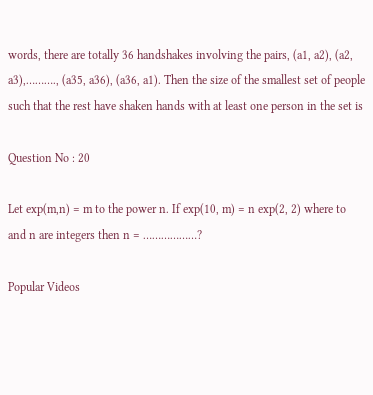words, there are totally 36 handshakes involving the pairs, (a1, a2), (a2, a3),………., (a35, a36), (a36, a1). Then the size of the smallest set of people such that the rest have shaken hands with at least one person in the set is

Question No : 20

Let exp(m,n) = m to the power n. If exp(10, m) = n exp(2, 2) where to and n are integers then n = ………………?

Popular Videos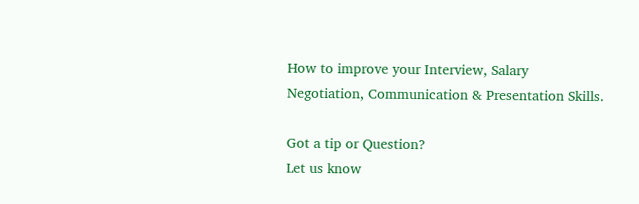How to improve your Interview, Salary Negotiation, Communication & Presentation Skills.

Got a tip or Question?
Let us know